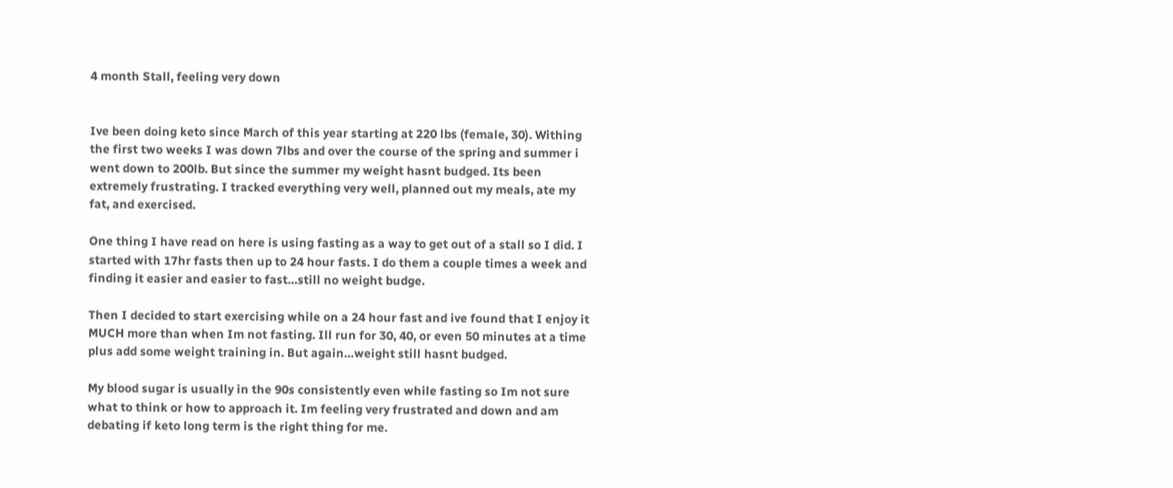4 month Stall, feeling very down


Ive been doing keto since March of this year starting at 220 lbs (female, 30). Withing the first two weeks I was down 7lbs and over the course of the spring and summer i went down to 200lb. But since the summer my weight hasnt budged. Its been extremely frustrating. I tracked everything very well, planned out my meals, ate my fat, and exercised.

One thing I have read on here is using fasting as a way to get out of a stall so I did. I started with 17hr fasts then up to 24 hour fasts. I do them a couple times a week and finding it easier and easier to fast…still no weight budge.

Then I decided to start exercising while on a 24 hour fast and ive found that I enjoy it MUCH more than when Im not fasting. Ill run for 30, 40, or even 50 minutes at a time plus add some weight training in. But again…weight still hasnt budged.

My blood sugar is usually in the 90s consistently even while fasting so Im not sure what to think or how to approach it. Im feeling very frustrated and down and am debating if keto long term is the right thing for me.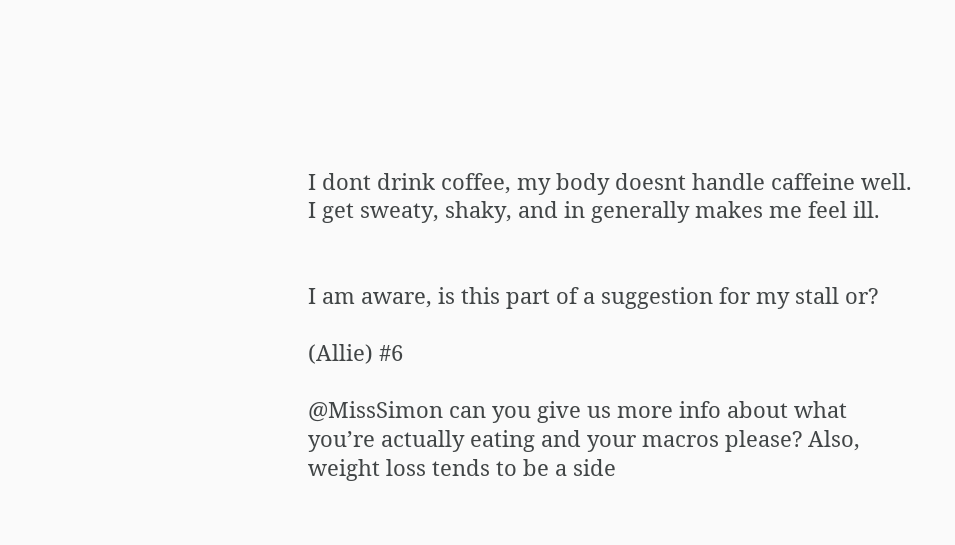I dont drink coffee, my body doesnt handle caffeine well. I get sweaty, shaky, and in generally makes me feel ill.


I am aware, is this part of a suggestion for my stall or?

(Allie) #6

@MissSimon can you give us more info about what you’re actually eating and your macros please? Also, weight loss tends to be a side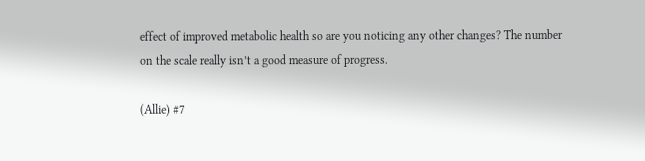effect of improved metabolic health so are you noticing any other changes? The number on the scale really isn’t a good measure of progress.

(Allie) #7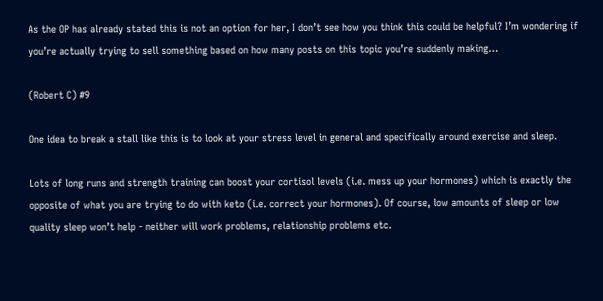As the OP has already stated this is not an option for her, I don’t see how you think this could be helpful? I’m wondering if you’re actually trying to sell something based on how many posts on this topic you’re suddenly making…

(Robert C) #9

One idea to break a stall like this is to look at your stress level in general and specifically around exercise and sleep.

Lots of long runs and strength training can boost your cortisol levels (i.e. mess up your hormones) which is exactly the opposite of what you are trying to do with keto (i.e. correct your hormones). Of course, low amounts of sleep or low quality sleep won’t help - neither will work problems, relationship problems etc.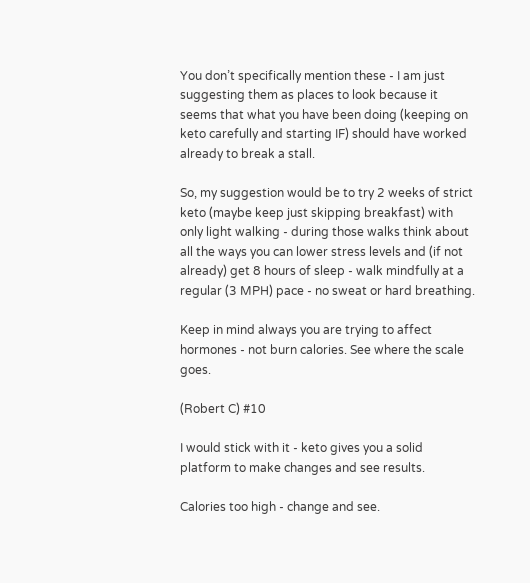You don’t specifically mention these - I am just suggesting them as places to look because it seems that what you have been doing (keeping on keto carefully and starting IF) should have worked already to break a stall.

So, my suggestion would be to try 2 weeks of strict keto (maybe keep just skipping breakfast) with only light walking - during those walks think about all the ways you can lower stress levels and (if not already) get 8 hours of sleep - walk mindfully at a regular (3 MPH) pace - no sweat or hard breathing.

Keep in mind always you are trying to affect hormones - not burn calories. See where the scale goes.

(Robert C) #10

I would stick with it - keto gives you a solid platform to make changes and see results.

Calories too high - change and see.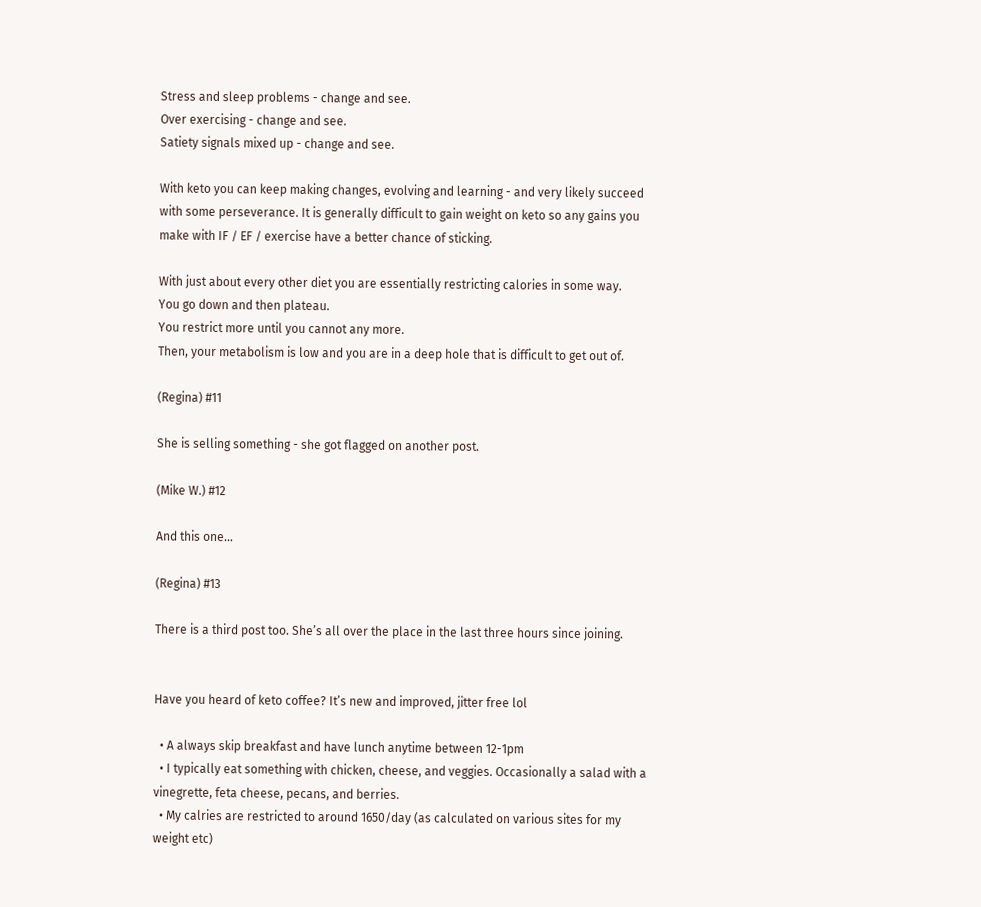Stress and sleep problems - change and see.
Over exercising - change and see.
Satiety signals mixed up - change and see.

With keto you can keep making changes, evolving and learning - and very likely succeed with some perseverance. It is generally difficult to gain weight on keto so any gains you make with IF / EF / exercise have a better chance of sticking.

With just about every other diet you are essentially restricting calories in some way.
You go down and then plateau.
You restrict more until you cannot any more.
Then, your metabolism is low and you are in a deep hole that is difficult to get out of.

(Regina) #11

She is selling something - she got flagged on another post.

(Mike W.) #12

And this one…

(Regina) #13

There is a third post too. She’s all over the place in the last three hours since joining.


Have you heard of keto coffee? It’s new and improved, jitter free lol

  • A always skip breakfast and have lunch anytime between 12-1pm
  • I typically eat something with chicken, cheese, and veggies. Occasionally a salad with a vinegrette, feta cheese, pecans, and berries.
  • My calries are restricted to around 1650/day (as calculated on various sites for my weight etc)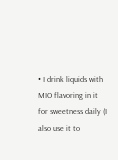• I drink liquids with MIO flavoring in it for sweetness daily (I also use it to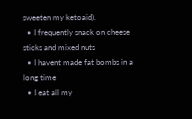sweeten my ketoaid).
  • I frequently snack on cheese sticks and mixed nuts
  • I havent made fat bombs in a long time
  • I eat all my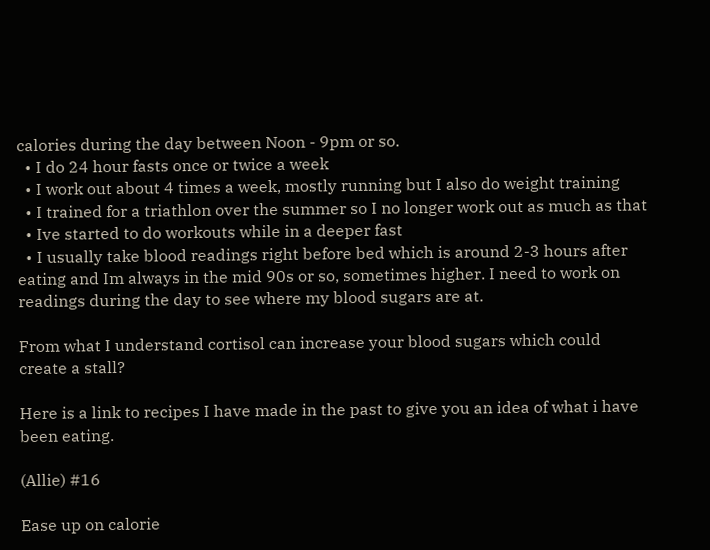calories during the day between Noon - 9pm or so.
  • I do 24 hour fasts once or twice a week
  • I work out about 4 times a week, mostly running but I also do weight training
  • I trained for a triathlon over the summer so I no longer work out as much as that
  • Ive started to do workouts while in a deeper fast
  • I usually take blood readings right before bed which is around 2-3 hours after eating and Im always in the mid 90s or so, sometimes higher. I need to work on readings during the day to see where my blood sugars are at.

From what I understand cortisol can increase your blood sugars which could create a stall?

Here is a link to recipes I have made in the past to give you an idea of what i have been eating.

(Allie) #16

Ease up on calorie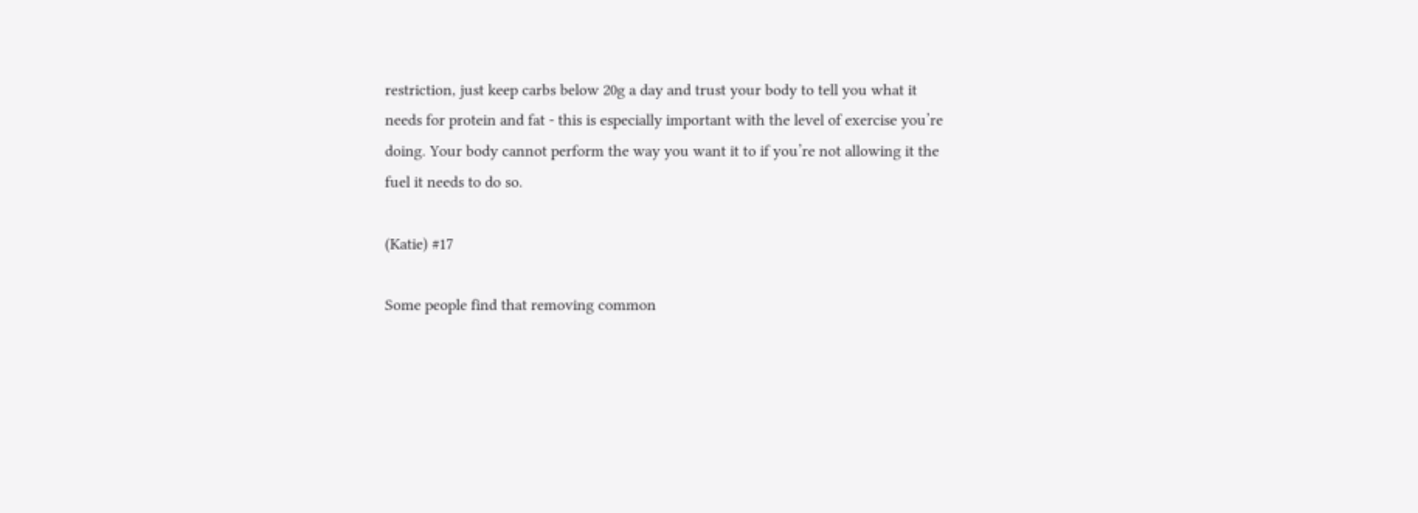restriction, just keep carbs below 20g a day and trust your body to tell you what it needs for protein and fat - this is especially important with the level of exercise you’re doing. Your body cannot perform the way you want it to if you’re not allowing it the fuel it needs to do so.

(Katie) #17

Some people find that removing common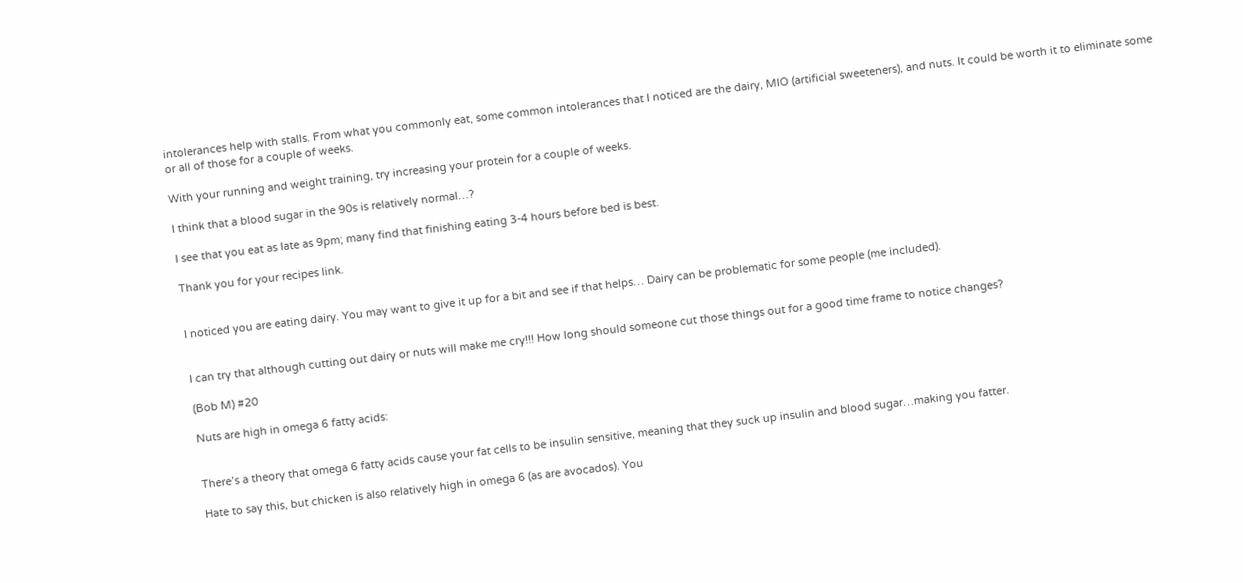intolerances help with stalls. From what you commonly eat, some common intolerances that I noticed are the dairy, MIO (artificial sweeteners), and nuts. It could be worth it to eliminate some or all of those for a couple of weeks.

With your running and weight training, try increasing your protein for a couple of weeks.

I think that a blood sugar in the 90s is relatively normal…?

I see that you eat as late as 9pm; many find that finishing eating 3-4 hours before bed is best.

Thank you for your recipes link.


I noticed you are eating dairy. You may want to give it up for a bit and see if that helps… Dairy can be problematic for some people (me included).


I can try that although cutting out dairy or nuts will make me cry!!! How long should someone cut those things out for a good time frame to notice changes?

(Bob M) #20

Nuts are high in omega 6 fatty acids:


There’s a theory that omega 6 fatty acids cause your fat cells to be insulin sensitive, meaning that they suck up insulin and blood sugar…making you fatter.

Hate to say this, but chicken is also relatively high in omega 6 (as are avocados). You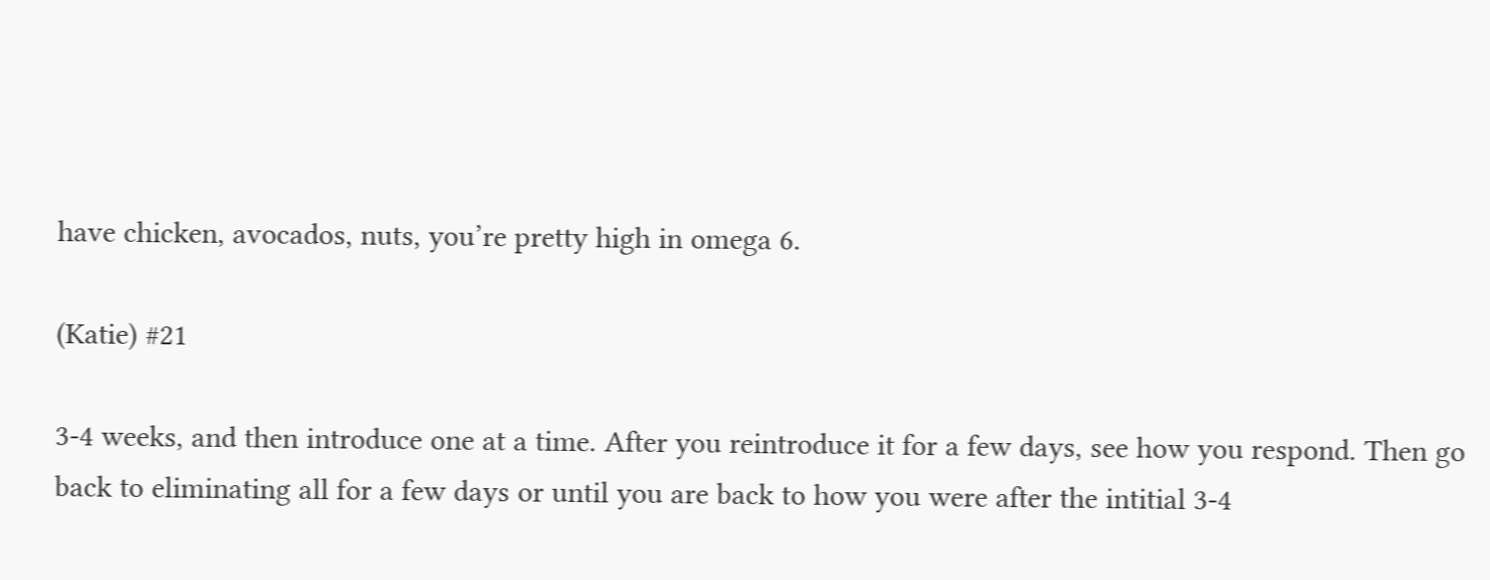have chicken, avocados, nuts, you’re pretty high in omega 6.

(Katie) #21

3-4 weeks, and then introduce one at a time. After you reintroduce it for a few days, see how you respond. Then go back to eliminating all for a few days or until you are back to how you were after the intitial 3-4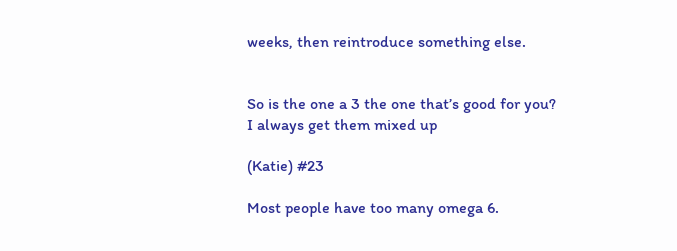weeks, then reintroduce something else.


So is the one a 3 the one that’s good for you? I always get them mixed up

(Katie) #23

Most people have too many omega 6.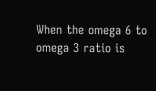When the omega 6 to omega 3 ratio is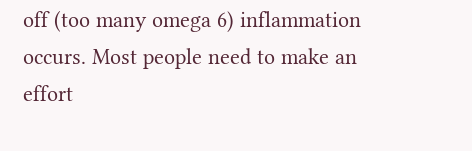off (too many omega 6) inflammation occurs. Most people need to make an effort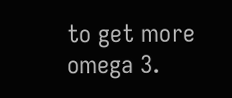to get more omega 3.